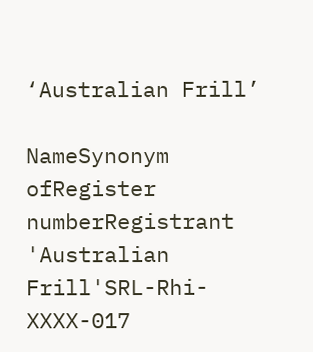‘Australian Frill’

NameSynonym ofRegister numberRegistrant
'Australian Frill'SRL-Rhi-XXXX-017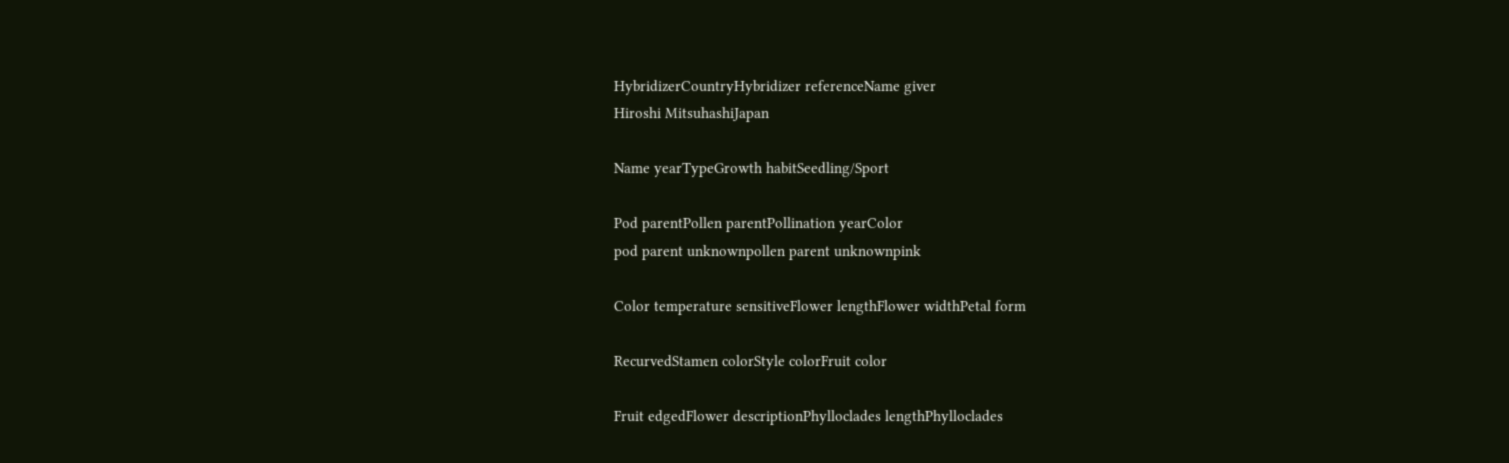HybridizerCountryHybridizer referenceName giver
Hiroshi MitsuhashiJapan

Name yearTypeGrowth habitSeedling/Sport

Pod parentPollen parentPollination yearColor
pod parent unknownpollen parent unknownpink

Color temperature sensitiveFlower lengthFlower widthPetal form

RecurvedStamen colorStyle colorFruit color

Fruit edgedFlower descriptionPhylloclades lengthPhylloclades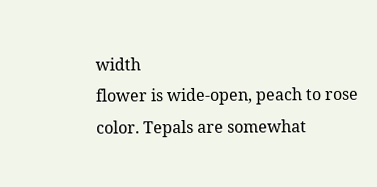width
flower is wide-open, peach to rose color. Tepals are somewhat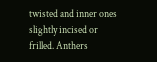twisted and inner ones slightly incised or frilled. Anthers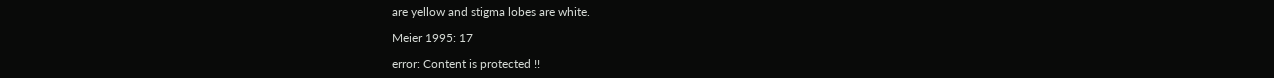are yellow and stigma lobes are white.

Meier 1995: 17

error: Content is protected !!